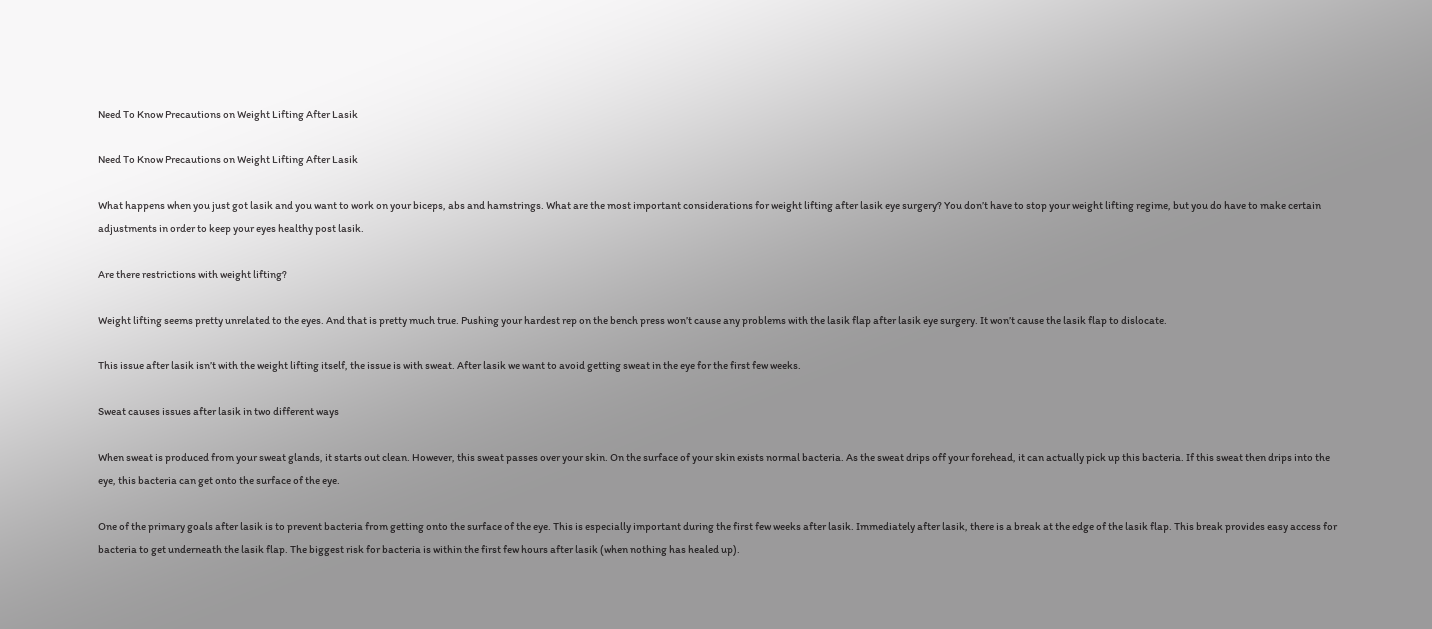Need To Know Precautions on Weight Lifting After Lasik

Need To Know Precautions on Weight Lifting After Lasik

What happens when you just got lasik and you want to work on your biceps, abs and hamstrings. What are the most important considerations for weight lifting after lasik eye surgery? You don’t have to stop your weight lifting regime, but you do have to make certain adjustments in order to keep your eyes healthy post lasik.

Are there restrictions with weight lifting?

Weight lifting seems pretty unrelated to the eyes. And that is pretty much true. Pushing your hardest rep on the bench press won’t cause any problems with the lasik flap after lasik eye surgery. It won’t cause the lasik flap to dislocate.

This issue after lasik isn’t with the weight lifting itself, the issue is with sweat. After lasik we want to avoid getting sweat in the eye for the first few weeks.

Sweat causes issues after lasik in two different ways

When sweat is produced from your sweat glands, it starts out clean. However, this sweat passes over your skin. On the surface of your skin exists normal bacteria. As the sweat drips off your forehead, it can actually pick up this bacteria. If this sweat then drips into the eye, this bacteria can get onto the surface of the eye.

One of the primary goals after lasik is to prevent bacteria from getting onto the surface of the eye. This is especially important during the first few weeks after lasik. Immediately after lasik, there is a break at the edge of the lasik flap. This break provides easy access for bacteria to get underneath the lasik flap. The biggest risk for bacteria is within the first few hours after lasik (when nothing has healed up).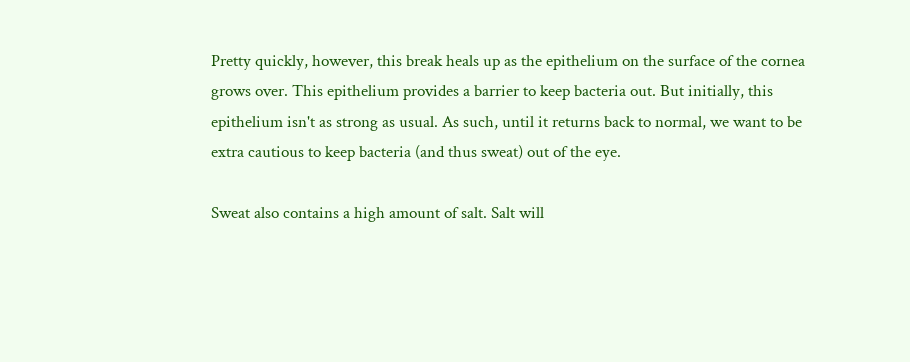Pretty quickly, however, this break heals up as the epithelium on the surface of the cornea grows over. This epithelium provides a barrier to keep bacteria out. But initially, this epithelium isn't as strong as usual. As such, until it returns back to normal, we want to be extra cautious to keep bacteria (and thus sweat) out of the eye.

Sweat also contains a high amount of salt. Salt will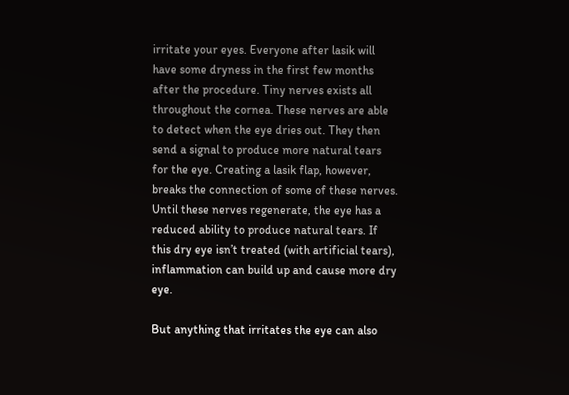irritate your eyes. Everyone after lasik will have some dryness in the first few months after the procedure. Tiny nerves exists all throughout the cornea. These nerves are able to detect when the eye dries out. They then send a signal to produce more natural tears for the eye. Creating a lasik flap, however, breaks the connection of some of these nerves. Until these nerves regenerate, the eye has a reduced ability to produce natural tears. If this dry eye isn’t treated (with artificial tears), inflammation can build up and cause more dry eye.

But anything that irritates the eye can also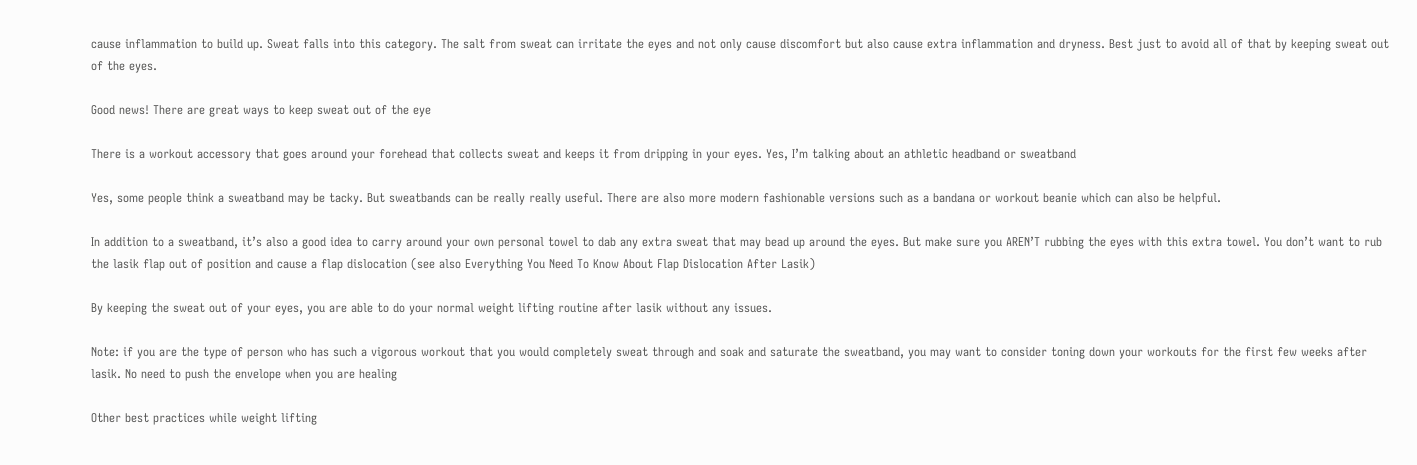cause inflammation to build up. Sweat falls into this category. The salt from sweat can irritate the eyes and not only cause discomfort but also cause extra inflammation and dryness. Best just to avoid all of that by keeping sweat out of the eyes.

Good news! There are great ways to keep sweat out of the eye

There is a workout accessory that goes around your forehead that collects sweat and keeps it from dripping in your eyes. Yes, I’m talking about an athletic headband or sweatband

Yes, some people think a sweatband may be tacky. But sweatbands can be really really useful. There are also more modern fashionable versions such as a bandana or workout beanie which can also be helpful.

In addition to a sweatband, it’s also a good idea to carry around your own personal towel to dab any extra sweat that may bead up around the eyes. But make sure you AREN’T rubbing the eyes with this extra towel. You don’t want to rub the lasik flap out of position and cause a flap dislocation (see also Everything You Need To Know About Flap Dislocation After Lasik)

By keeping the sweat out of your eyes, you are able to do your normal weight lifting routine after lasik without any issues.

Note: if you are the type of person who has such a vigorous workout that you would completely sweat through and soak and saturate the sweatband, you may want to consider toning down your workouts for the first few weeks after lasik. No need to push the envelope when you are healing

Other best practices while weight lifting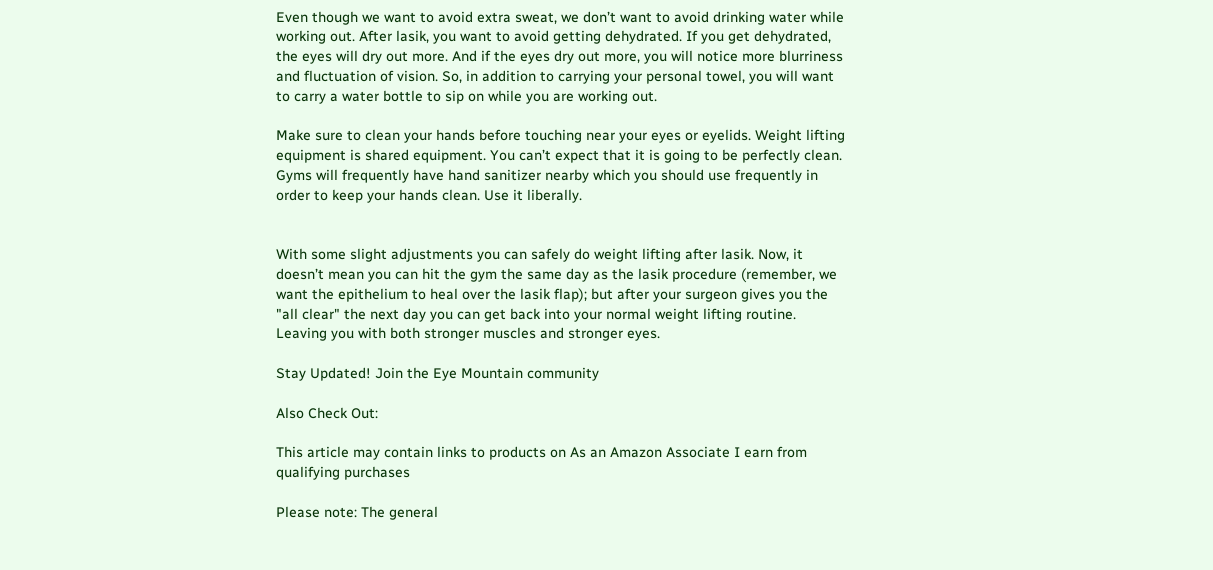Even though we want to avoid extra sweat, we don’t want to avoid drinking water while working out. After lasik, you want to avoid getting dehydrated. If you get dehydrated, the eyes will dry out more. And if the eyes dry out more, you will notice more blurriness and fluctuation of vision. So, in addition to carrying your personal towel, you will want to carry a water bottle to sip on while you are working out.

Make sure to clean your hands before touching near your eyes or eyelids. Weight lifting equipment is shared equipment. You can’t expect that it is going to be perfectly clean. Gyms will frequently have hand sanitizer nearby which you should use frequently in order to keep your hands clean. Use it liberally.


With some slight adjustments you can safely do weight lifting after lasik. Now, it doesn’t mean you can hit the gym the same day as the lasik procedure (remember, we want the epithelium to heal over the lasik flap); but after your surgeon gives you the "all clear" the next day you can get back into your normal weight lifting routine. Leaving you with both stronger muscles and stronger eyes.

Stay Updated! Join the Eye Mountain community

Also Check Out:

This article may contain links to products on As an Amazon Associate I earn from qualifying purchases

Please note: The general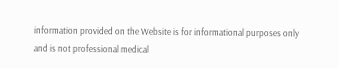information provided on the Website is for informational purposes only and is not professional medical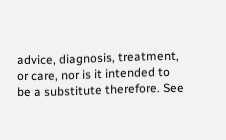advice, diagnosis, treatment, or care, nor is it intended to be a substitute therefore. See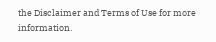the Disclaimer and Terms of Use for more information.